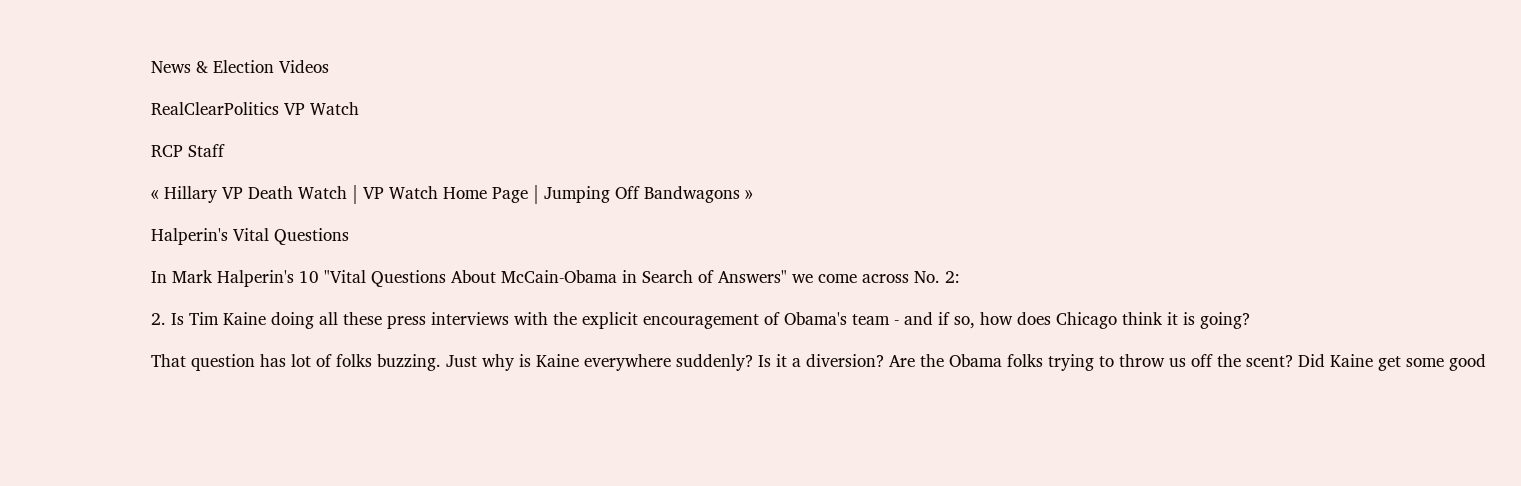News & Election Videos

RealClearPolitics VP Watch

RCP Staff

« Hillary VP Death Watch | VP Watch Home Page | Jumping Off Bandwagons »

Halperin's Vital Questions

In Mark Halperin's 10 "Vital Questions About McCain-Obama in Search of Answers" we come across No. 2:

2. Is Tim Kaine doing all these press interviews with the explicit encouragement of Obama's team - and if so, how does Chicago think it is going?

That question has lot of folks buzzing. Just why is Kaine everywhere suddenly? Is it a diversion? Are the Obama folks trying to throw us off the scent? Did Kaine get some good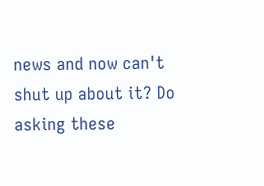news and now can't shut up about it? Do asking these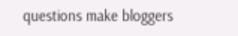questions make bloggers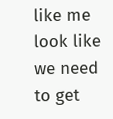like me look like we need to get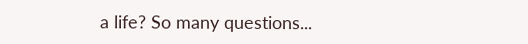a life? So many questions...